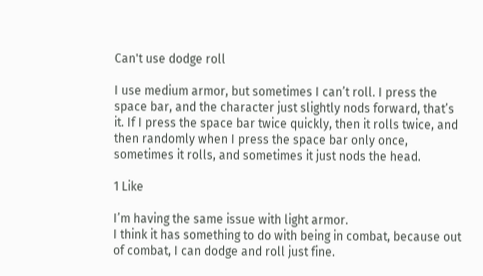Can't use dodge roll

I use medium armor, but sometimes I can’t roll. I press the space bar, and the character just slightly nods forward, that’s it. If I press the space bar twice quickly, then it rolls twice, and then randomly when I press the space bar only once, sometimes it rolls, and sometimes it just nods the head.

1 Like

I’m having the same issue with light armor.
I think it has something to do with being in combat, because out of combat, I can dodge and roll just fine.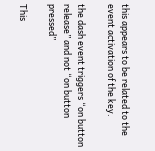this appears to be related to the event activation of the key.

the dash event triggers “on button release” and not “on button pressed”

This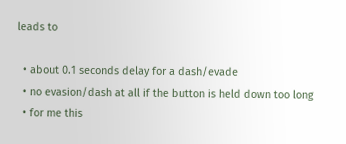leads to

  • about 0.1 seconds delay for a dash/evade
  • no evasion/dash at all if the button is held down too long
  • for me this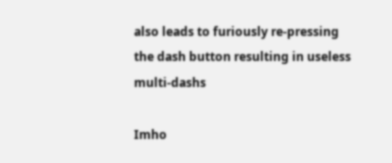also leads to furiously re-pressing the dash button resulting in useless multi-dashs

Imho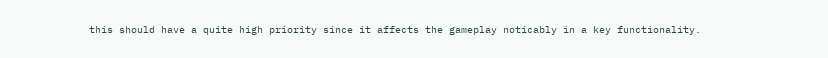this should have a quite high priority since it affects the gameplay noticably in a key functionality.